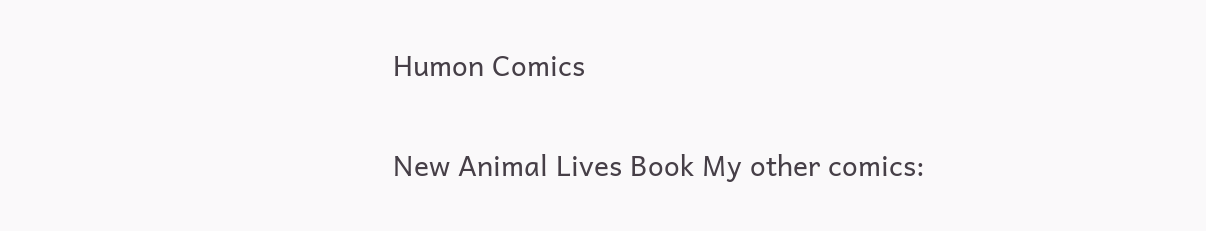Humon Comics

New Animal Lives Book My other comics: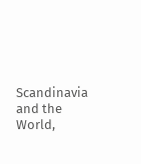Scandinavia and the World,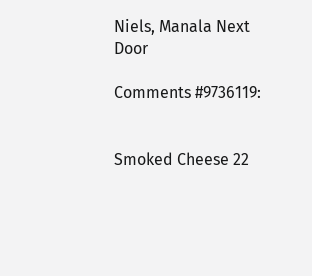Niels, Manala Next Door

Comments #9736119:


Smoked Cheese 22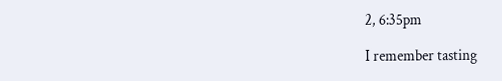2, 6:35pm

I remember tasting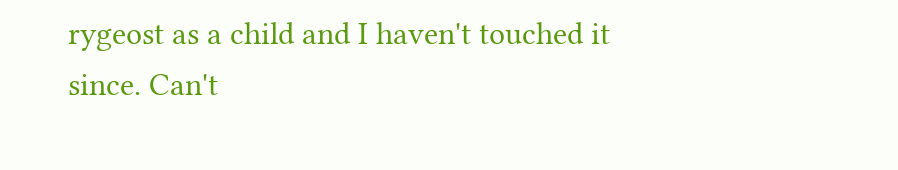rygeost as a child and I haven't touched it since. Can't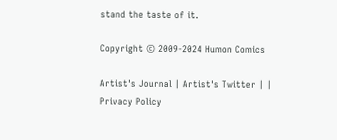stand the taste of it.

Copyright © 2009-2024 Humon Comics

Artist's Journal | Artist's Twitter | | Privacy Policy